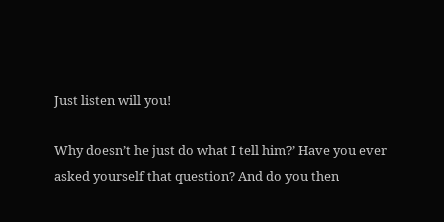Just listen will you!

Why doesn’t he just do what I tell him?’ Have you ever asked yourself that question? And do you then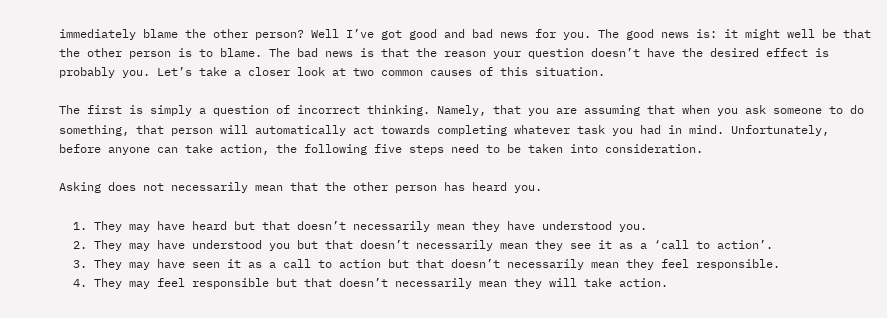immediately blame the other person? Well I’ve got good and bad news for you. The good news is: it might well be that the other person is to blame. The bad news is that the reason your question doesn’t have the desired effect is probably you. Let’s take a closer look at two common causes of this situation.

The first is simply a question of incorrect thinking. Namely, that you are assuming that when you ask someone to do something, that person will automatically act towards completing whatever task you had in mind. Unfortunately, before anyone can take action, the following five steps need to be taken into consideration.

Asking does not necessarily mean that the other person has heard you.

  1. They may have heard but that doesn’t necessarily mean they have understood you.
  2. They may have understood you but that doesn’t necessarily mean they see it as a ‘call to action’.
  3. They may have seen it as a call to action but that doesn’t necessarily mean they feel responsible.
  4. They may feel responsible but that doesn’t necessarily mean they will take action.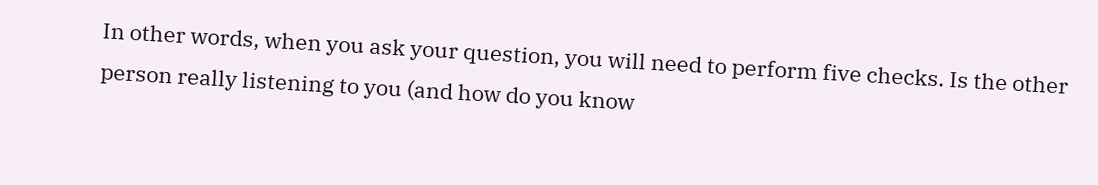In other words, when you ask your question, you will need to perform five checks. Is the other person really listening to you (and how do you know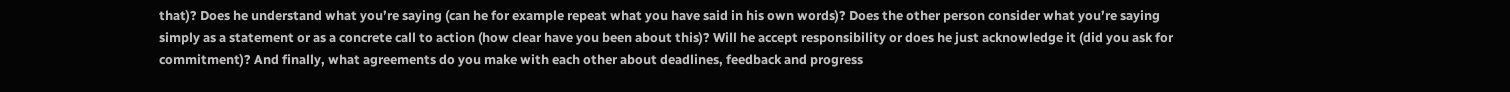that)? Does he understand what you’re saying (can he for example repeat what you have said in his own words)? Does the other person consider what you’re saying simply as a statement or as a concrete call to action (how clear have you been about this)? Will he accept responsibility or does he just acknowledge it (did you ask for commitment)? And finally, what agreements do you make with each other about deadlines, feedback and progress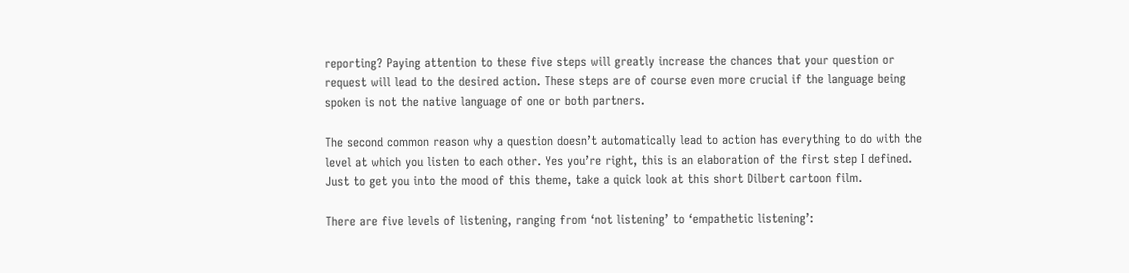reporting? Paying attention to these five steps will greatly increase the chances that your question or request will lead to the desired action. These steps are of course even more crucial if the language being spoken is not the native language of one or both partners.

The second common reason why a question doesn’t automatically lead to action has everything to do with the level at which you listen to each other. Yes you’re right, this is an elaboration of the first step I defined. Just to get you into the mood of this theme, take a quick look at this short Dilbert cartoon film.

There are five levels of listening, ranging from ‘not listening’ to ‘empathetic listening’: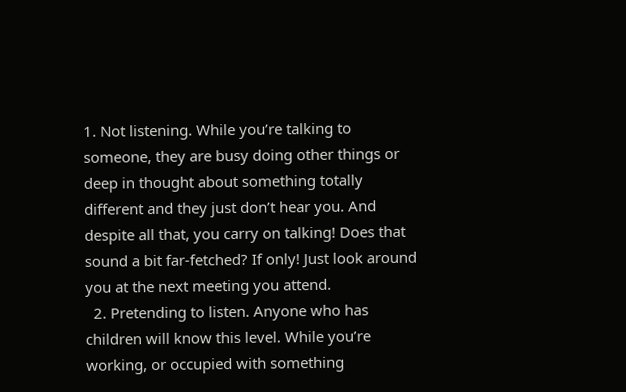1. Not listening. While you’re talking to someone, they are busy doing other things or deep in thought about something totally different and they just don’t hear you. And despite all that, you carry on talking! Does that sound a bit far-fetched? If only! Just look around you at the next meeting you attend.
  2. Pretending to listen. Anyone who has children will know this level. While you’re working, or occupied with something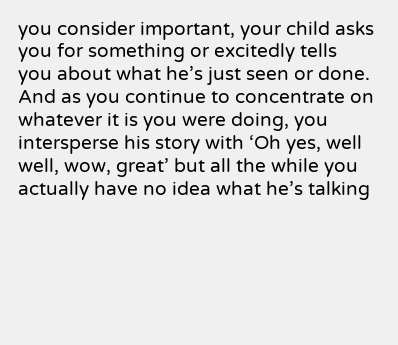you consider important, your child asks you for something or excitedly tells you about what he’s just seen or done. And as you continue to concentrate on whatever it is you were doing, you intersperse his story with ‘Oh yes, well well, wow, great’ but all the while you actually have no idea what he’s talking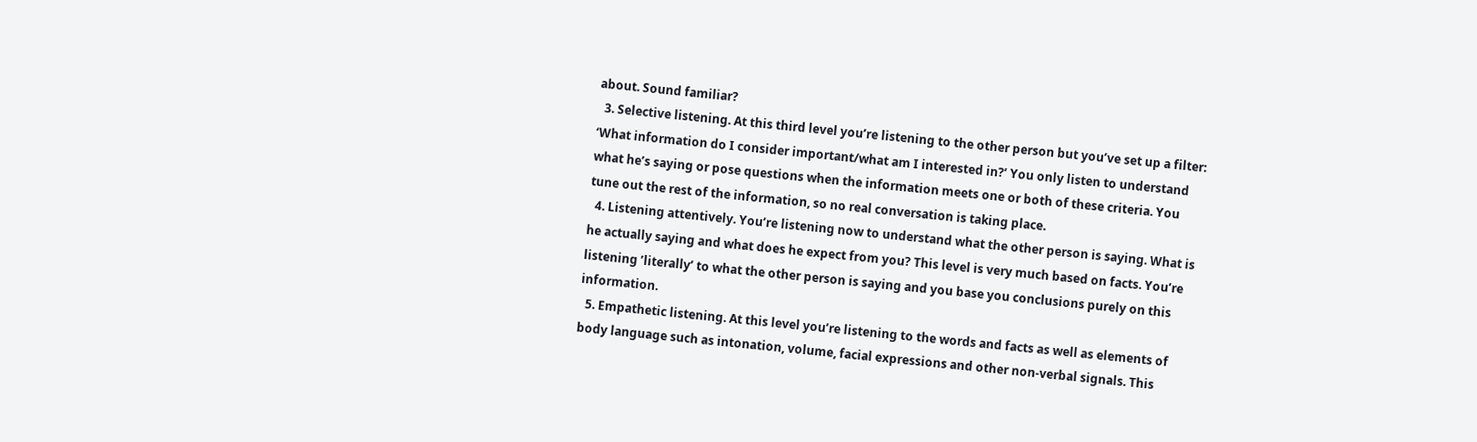about. Sound familiar?
  3. Selective listening. At this third level you’re listening to the other person but you’ve set up a filter: ‘What information do I consider important/what am I interested in?’ You only listen to understand what he’s saying or pose questions when the information meets one or both of these criteria. You tune out the rest of the information, so no real conversation is taking place.
  4. Listening attentively. You’re listening now to understand what the other person is saying. What is he actually saying and what does he expect from you? This level is very much based on facts. You’re listening ’literally’ to what the other person is saying and you base you conclusions purely on this information.
  5. Empathetic listening. At this level you’re listening to the words and facts as well as elements of body language such as intonation, volume, facial expressions and other non-verbal signals. This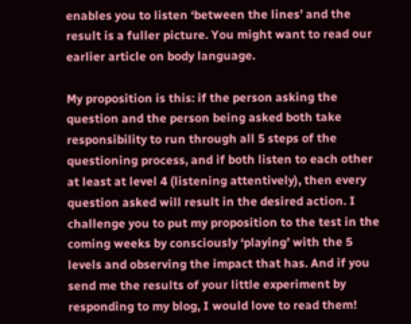enables you to listen ‘between the lines’ and the result is a fuller picture. You might want to read our earlier article on body language.

My proposition is this: if the person asking the question and the person being asked both take responsibility to run through all 5 steps of the questioning process, and if both listen to each other at least at level 4 (listening attentively), then every question asked will result in the desired action. I challenge you to put my proposition to the test in the coming weeks by consciously ‘playing’ with the 5 levels and observing the impact that has. And if you send me the results of your little experiment by responding to my blog, I would love to read them!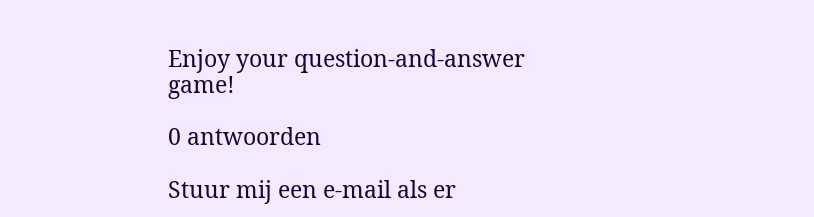Enjoy your question-and-answer game!

0 antwoorden

Stuur mij een e-mail als er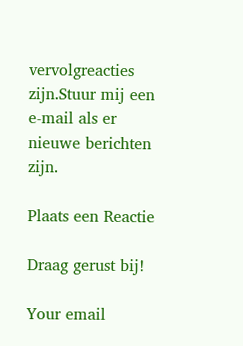vervolgreacties zijn.Stuur mij een e-mail als er nieuwe berichten zijn.

Plaats een Reactie

Draag gerust bij!

Your email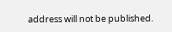address will not be published.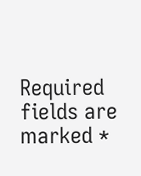Required fields are marked *